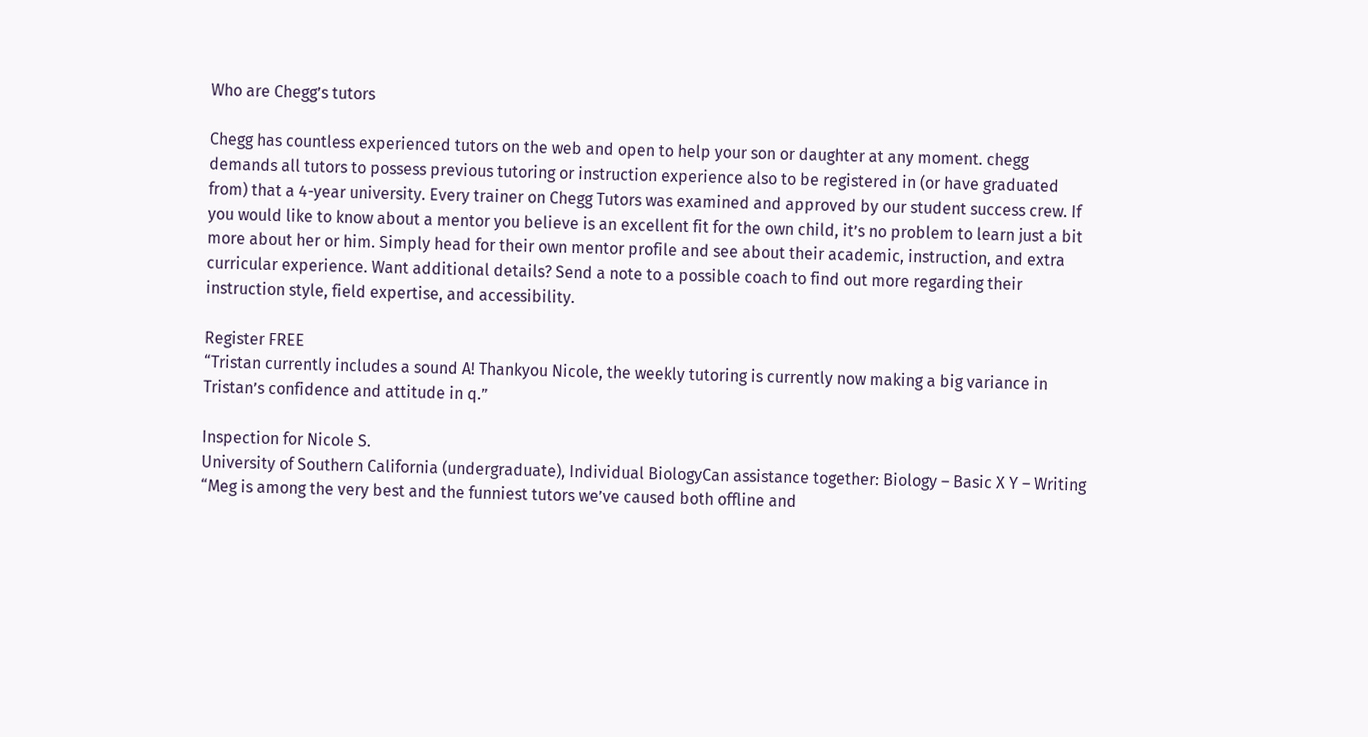Who are Chegg’s tutors

Chegg has countless experienced tutors on the web and open to help your son or daughter at any moment. chegg demands all tutors to possess previous tutoring or instruction experience also to be registered in (or have graduated from) that a 4-year university. Every trainer on Chegg Tutors was examined and approved by our student success crew. If you would like to know about a mentor you believe is an excellent fit for the own child, it’s no problem to learn just a bit more about her or him. Simply head for their own mentor profile and see about their academic, instruction, and extra curricular experience. Want additional details? Send a note to a possible coach to find out more regarding their instruction style, field expertise, and accessibility.

Register FREE
“Tristan currently includes a sound A! Thankyou Nicole, the weekly tutoring is currently now making a big variance in Tristan’s confidence and attitude in q.”

Inspection for Nicole S.
University of Southern California (undergraduate), Individual BiologyCan assistance together: Biology – Basic X Y – Writing
“Meg is among the very best and the funniest tutors we’ve caused both offline and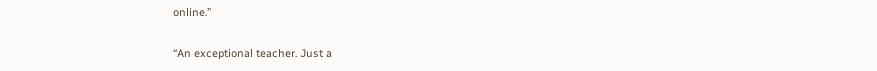online.”

“An exceptional teacher. Just a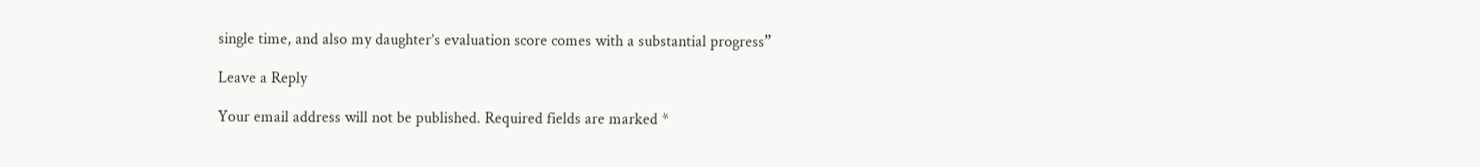single time, and also my daughter’s evaluation score comes with a substantial progress”

Leave a Reply

Your email address will not be published. Required fields are marked *